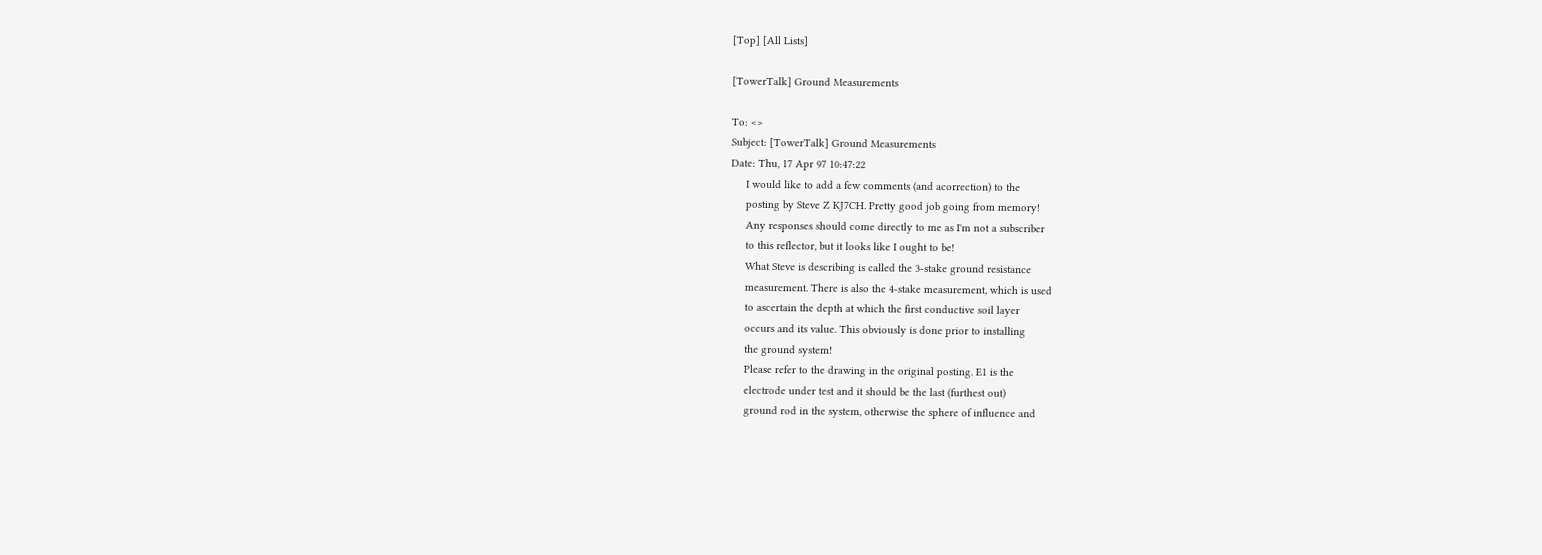[Top] [All Lists]

[TowerTalk] Ground Measurements

To: <>
Subject: [TowerTalk] Ground Measurements
Date: Thu, 17 Apr 97 10:47:22
     I would like to add a few comments (and acorrection) to the
     posting by Steve Z KJ7CH. Pretty good job going from memory!
     Any responses should come directly to me as I'm not a subscriber
     to this reflector, but it looks like I ought to be!
     What Steve is describing is called the 3-stake ground resistance
     measurement. There is also the 4-stake measurement, which is used
     to ascertain the depth at which the first conductive soil layer
     occurs and its value. This obviously is done prior to installing
     the ground system!
     Please refer to the drawing in the original posting. E1 is the
     electrode under test and it should be the last (furthest out)
     ground rod in the system, otherwise the sphere of influence and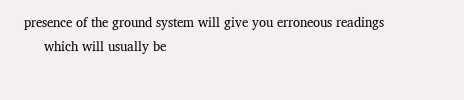presence of the ground system will give you erroneous readings
     which will usually be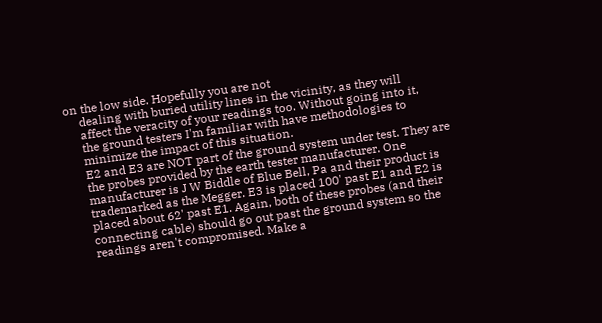on the low side. Hopefully you are not
     dealing with buried utility lines in the vicinity, as they will
     affect the veracity of your readings too. Without going into it,
     the ground testers I'm familiar with have methodologies to
     minimize the impact of this situation.
     E2 and E3 are NOT part of the ground system under test. They are
     the probes provided by the earth tester manufacturer. One
     manufacturer is J W Biddle of Blue Bell, Pa and their product is
     trademarked as the Megger. E3 is placed 100' past E1 and E2 is
     placed about 62' past E1. Again, both of these probes (and their
     connecting cable) should go out past the ground system so the
     readings aren't compromised. Make a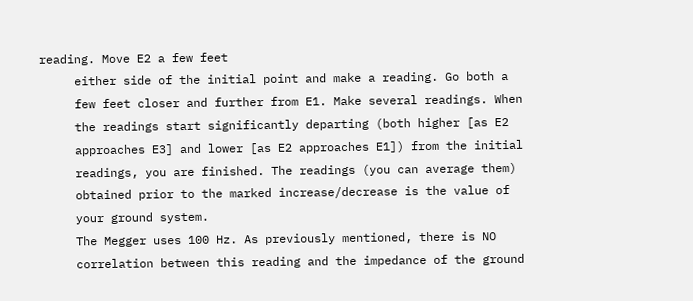reading. Move E2 a few feet
     either side of the initial point and make a reading. Go both a
     few feet closer and further from E1. Make several readings. When
     the readings start significantly departing (both higher [as E2
     approaches E3] and lower [as E2 approaches E1]) from the initial
     readings, you are finished. The readings (you can average them)
     obtained prior to the marked increase/decrease is the value of
     your ground system.
     The Megger uses 100 Hz. As previously mentioned, there is NO
     correlation between this reading and the impedance of the ground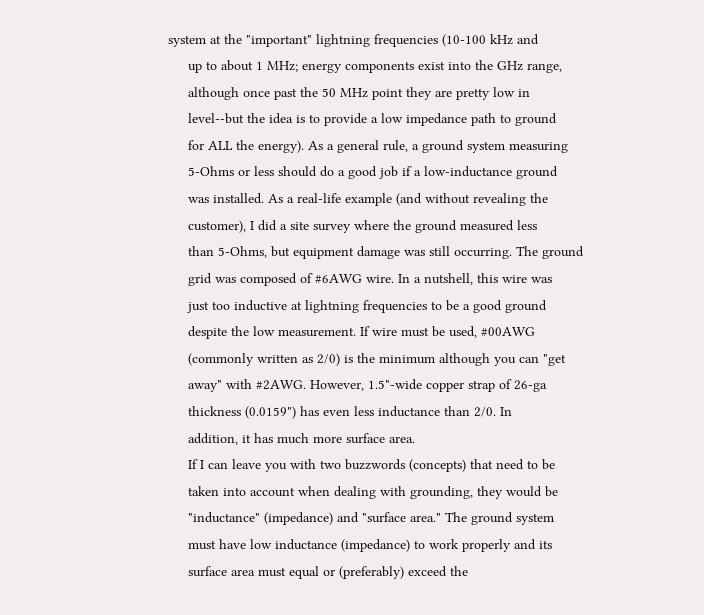system at the "important" lightning frequencies (10-100 kHz and
     up to about 1 MHz; energy components exist into the GHz range,
     although once past the 50 MHz point they are pretty low in
     level--but the idea is to provide a low impedance path to ground
     for ALL the energy). As a general rule, a ground system measuring
     5-Ohms or less should do a good job if a low-inductance ground
     was installed. As a real-life example (and without revealing the
     customer), I did a site survey where the ground measured less
     than 5-Ohms, but equipment damage was still occurring. The ground
     grid was composed of #6AWG wire. In a nutshell, this wire was
     just too inductive at lightning frequencies to be a good ground
     despite the low measurement. If wire must be used, #00AWG
     (commonly written as 2/0) is the minimum although you can "get
     away" with #2AWG. However, 1.5"-wide copper strap of 26-ga
     thickness (0.0159") has even less inductance than 2/0. In
     addition, it has much more surface area.
     If I can leave you with two buzzwords (concepts) that need to be
     taken into account when dealing with grounding, they would be
     "inductance" (impedance) and "surface area." The ground system
     must have low inductance (impedance) to work properly and its
     surface area must equal or (preferably) exceed the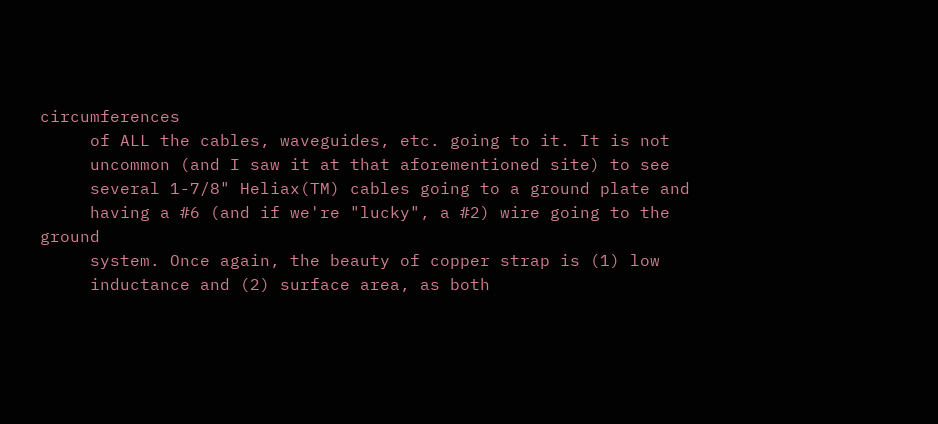circumferences
     of ALL the cables, waveguides, etc. going to it. It is not
     uncommon (and I saw it at that aforementioned site) to see
     several 1-7/8" Heliax(TM) cables going to a ground plate and
     having a #6 (and if we're "lucky", a #2) wire going to the ground
     system. Once again, the beauty of copper strap is (1) low
     inductance and (2) surface area, as both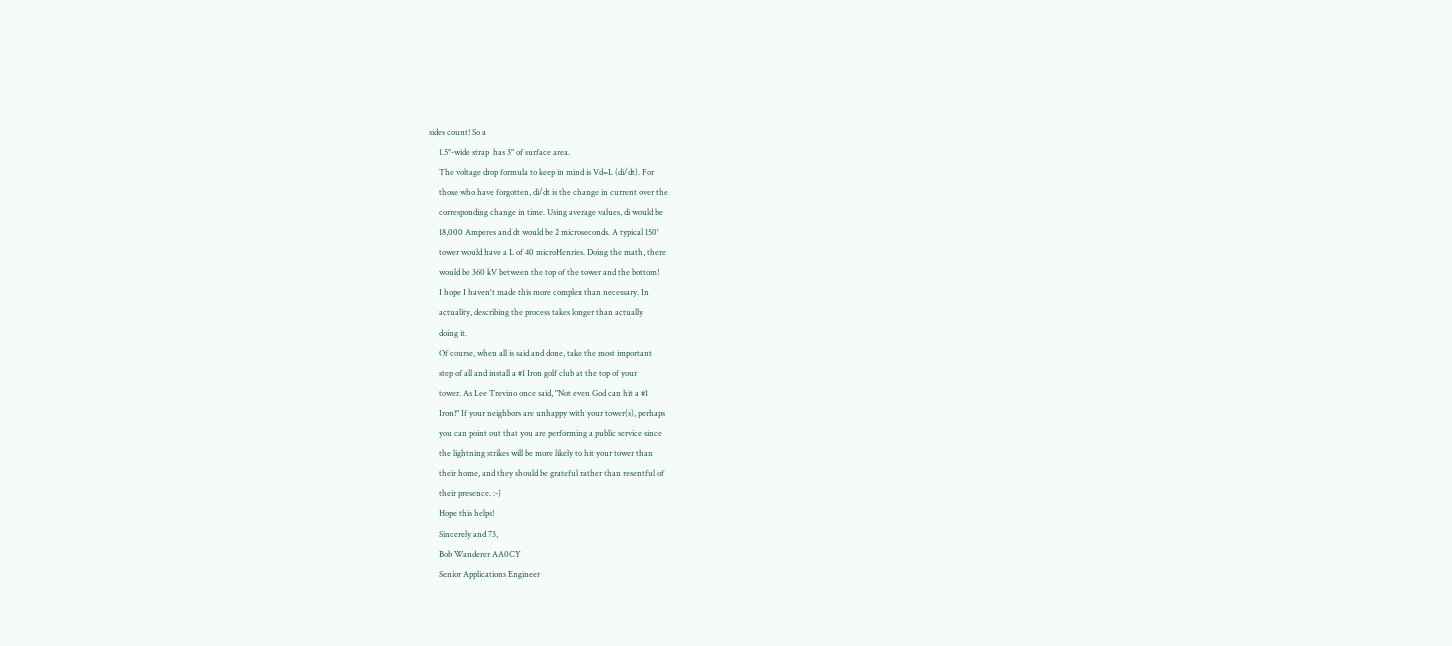sides count! So a
     1.5"-wide strap  has 3" of surface area.
     The voltage drop formula to keep in mind is Vd=L (di/dt). For
     those who have forgotten, di/dt is the change in current over the
     corresponding change in time. Using average values, di would be
     18,000 Amperes and dt would be 2 microseconds. A typical 150'
     tower would have a L of 40 microHenries. Doing the math, there
     would be 360 kV between the top of the tower and the bottom!
     I hope I haven't made this more complex than necessary. In
     actuality, describing the process takes longer than actually
     doing it.
     Of course, when all is said and done, take the most important
     step of all and install a #1 Iron golf club at the top of your
     tower. As Lee Trevino once said, "Not even God can hit a #1
     Iron!" If your neighbors are unhappy with your tower(s), perhaps
     you can point out that you are performing a public service since
     the lightning strikes will be more likely to hit your tower than
     their home, and they should be grateful rather than resentful of
     their presence. :-)
     Hope this helps!
     Sincerely and 73,
     Bob Wanderer AA0CY
     Senior Applications Engineer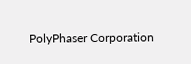PolyPhaser Corporation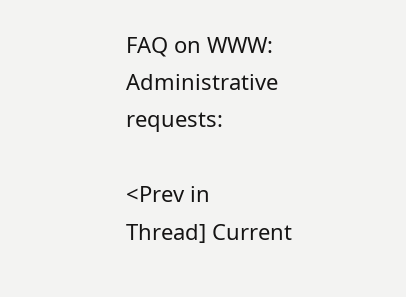FAQ on WWW:
Administrative requests:

<Prev in Thread] Current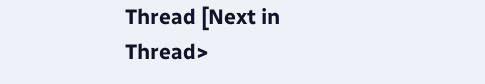Thread [Next in Thread>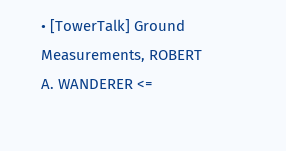• [TowerTalk] Ground Measurements, ROBERT A. WANDERER <=